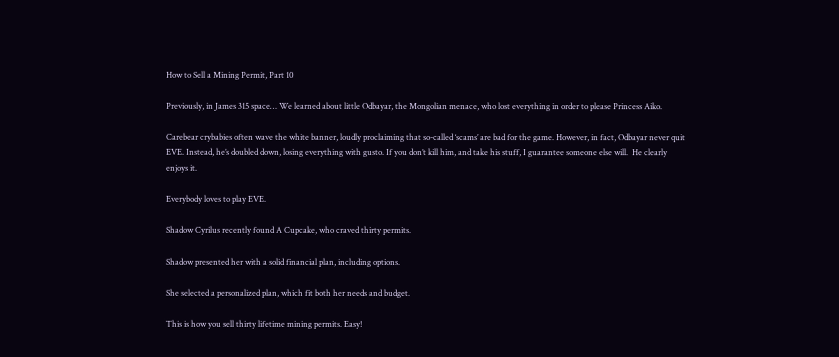How to Sell a Mining Permit, Part 10

Previously, in James 315 space… We learned about little Odbayar, the Mongolian menace, who lost everything in order to please Princess Aiko.

Carebear crybabies often wave the white banner, loudly proclaiming that so-called ‘scams’ are bad for the game. However, in fact, Odbayar never quit EVE. Instead, he’s doubled down, losing everything with gusto. If you don’t kill him, and take his stuff, I guarantee someone else will.  He clearly enjoys it.

Everybody loves to play EVE.

Shadow Cyrilus recently found A Cupcake, who craved thirty permits.

Shadow presented her with a solid financial plan, including options.

She selected a personalized plan, which fit both her needs and budget.

This is how you sell thirty lifetime mining permits. Easy!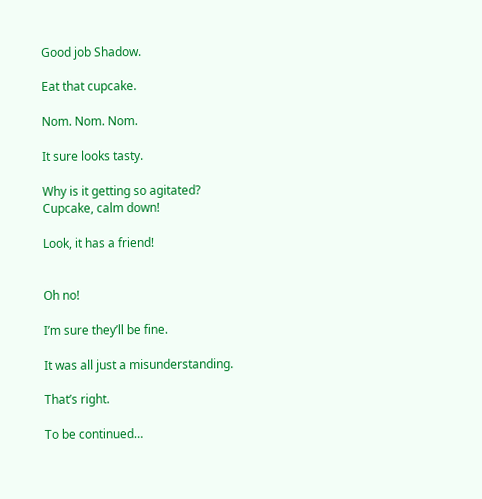Good job Shadow.

Eat that cupcake.

Nom. Nom. Nom.

It sure looks tasty.

Why is it getting so agitated? Cupcake, calm down!

Look, it has a friend!


Oh no!

I’m sure they’ll be fine.

It was all just a misunderstanding.

That’s right.

To be continued…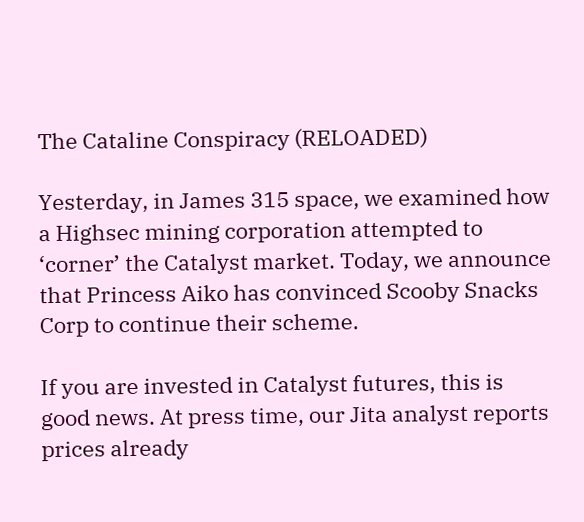The Cataline Conspiracy (RELOADED)

Yesterday, in James 315 space, we examined how a Highsec mining corporation attempted to ‘corner’ the Catalyst market. Today, we announce that Princess Aiko has convinced Scooby Snacks Corp to continue their scheme.

If you are invested in Catalyst futures, this is good news. At press time, our Jita analyst reports prices already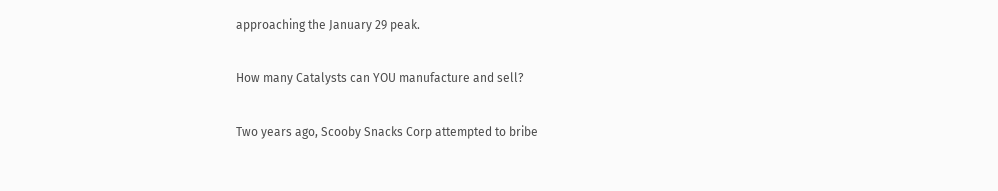approaching the January 29 peak.

How many Catalysts can YOU manufacture and sell?

Two years ago, Scooby Snacks Corp attempted to bribe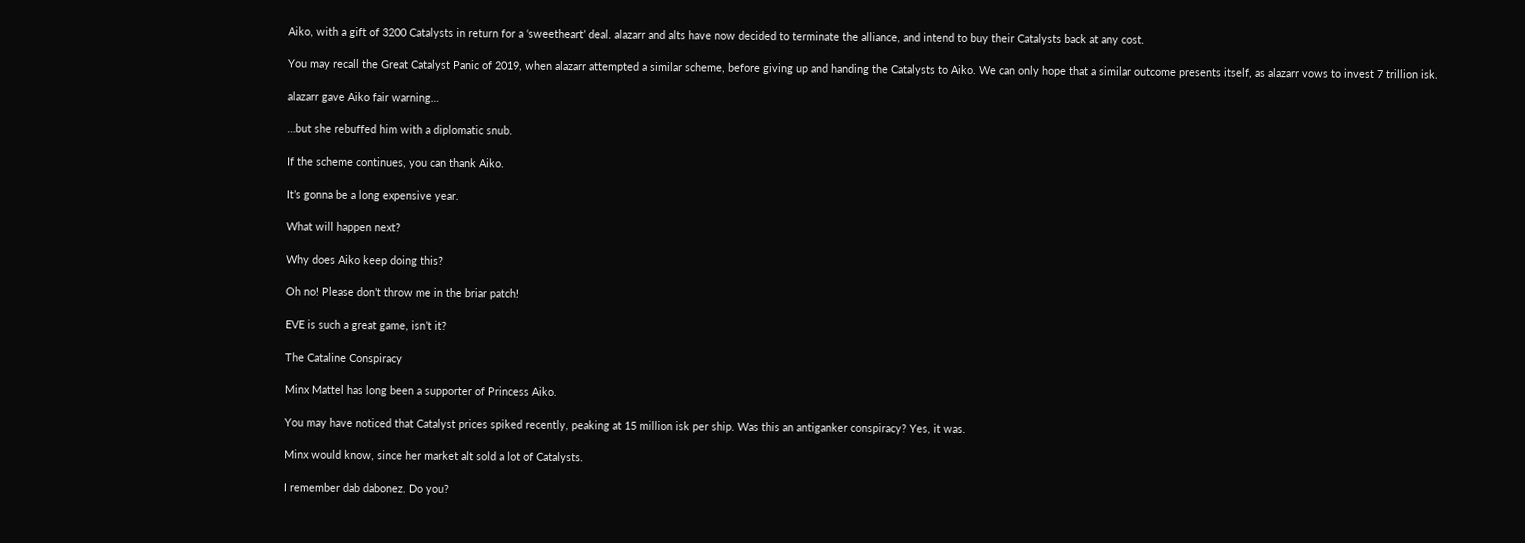Aiko, with a gift of 3200 Catalysts in return for a ‘sweetheart’ deal. alazarr and alts have now decided to terminate the alliance, and intend to buy their Catalysts back at any cost.

You may recall the Great Catalyst Panic of 2019, when alazarr attempted a similar scheme, before giving up and handing the Catalysts to Aiko. We can only hope that a similar outcome presents itself, as alazarr vows to invest 7 trillion isk.

alazarr gave Aiko fair warning…

…but she rebuffed him with a diplomatic snub.

If the scheme continues, you can thank Aiko.

It’s gonna be a long expensive year.

What will happen next?

Why does Aiko keep doing this?

Oh no! Please don’t throw me in the briar patch!

EVE is such a great game, isn’t it?

The Cataline Conspiracy

Minx Mattel has long been a supporter of Princess Aiko.

You may have noticed that Catalyst prices spiked recently, peaking at 15 million isk per ship. Was this an antiganker conspiracy? Yes, it was.

Minx would know, since her market alt sold a lot of Catalysts.

I remember dab dabonez. Do you?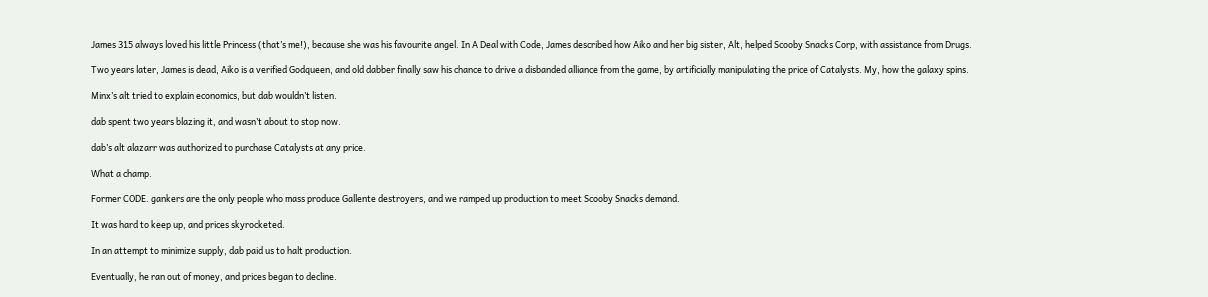James 315 always loved his little Princess (that’s me!), because she was his favourite angel. In A Deal with Code, James described how Aiko and her big sister, Alt, helped Scooby Snacks Corp, with assistance from Drugs.

Two years later, James is dead, Aiko is a verified Godqueen, and old dabber finally saw his chance to drive a disbanded alliance from the game, by artificially manipulating the price of Catalysts. My, how the galaxy spins.

Minx’s alt tried to explain economics, but dab wouldn’t listen.

dab spent two years blazing it, and wasn’t about to stop now.

dab’s alt alazarr was authorized to purchase Catalysts at any price.

What a champ.

Former CODE. gankers are the only people who mass produce Gallente destroyers, and we ramped up production to meet Scooby Snacks demand.

It was hard to keep up, and prices skyrocketed.

In an attempt to minimize supply, dab paid us to halt production.

Eventually, he ran out of money, and prices began to decline.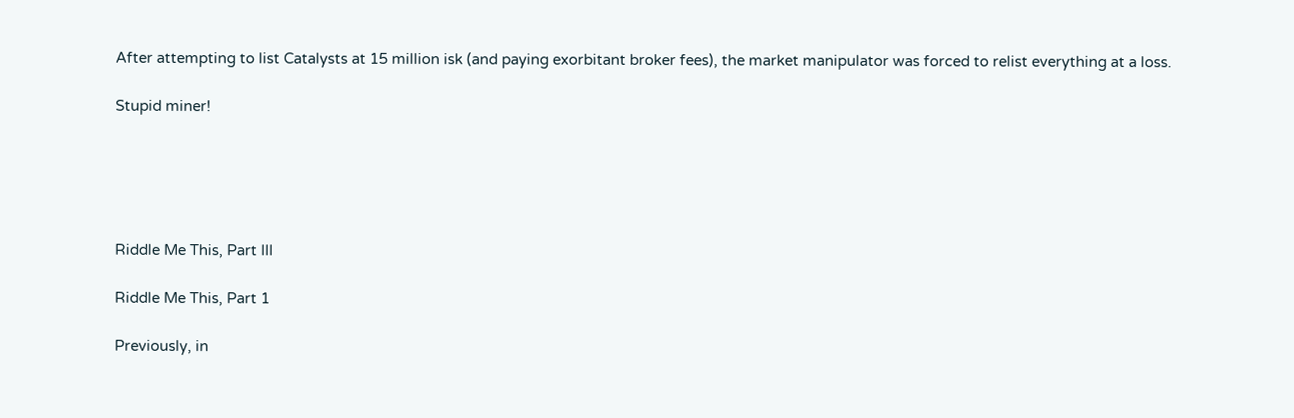After attempting to list Catalysts at 15 million isk (and paying exorbitant broker fees), the market manipulator was forced to relist everything at a loss.

Stupid miner!





Riddle Me This, Part III

Riddle Me This, Part 1

Previously, in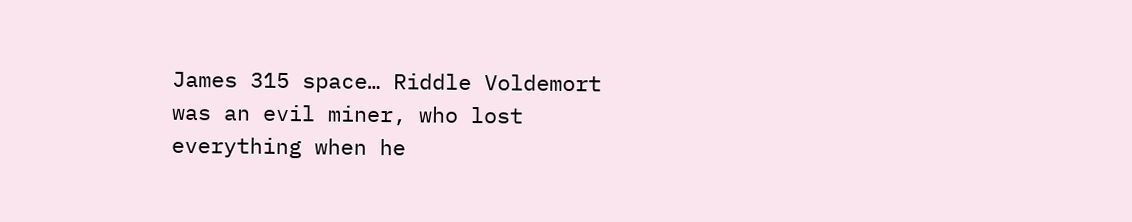James 315 space… Riddle Voldemort was an evil miner, who lost everything when he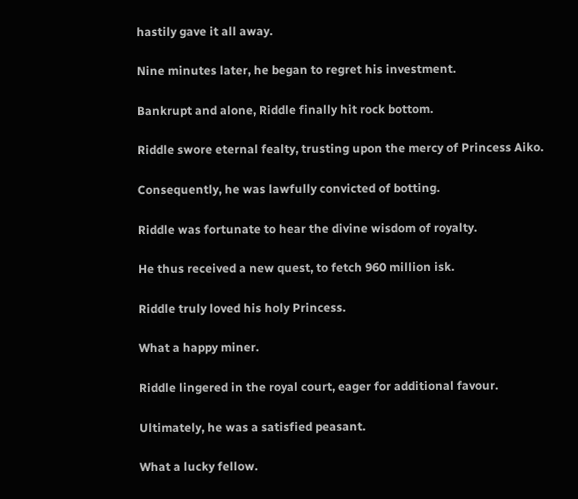hastily gave it all away.

Nine minutes later, he began to regret his investment.

Bankrupt and alone, Riddle finally hit rock bottom.

Riddle swore eternal fealty, trusting upon the mercy of Princess Aiko.

Consequently, he was lawfully convicted of botting.

Riddle was fortunate to hear the divine wisdom of royalty.

He thus received a new quest, to fetch 960 million isk.

Riddle truly loved his holy Princess.

What a happy miner.

Riddle lingered in the royal court, eager for additional favour.

Ultimately, he was a satisfied peasant.

What a lucky fellow.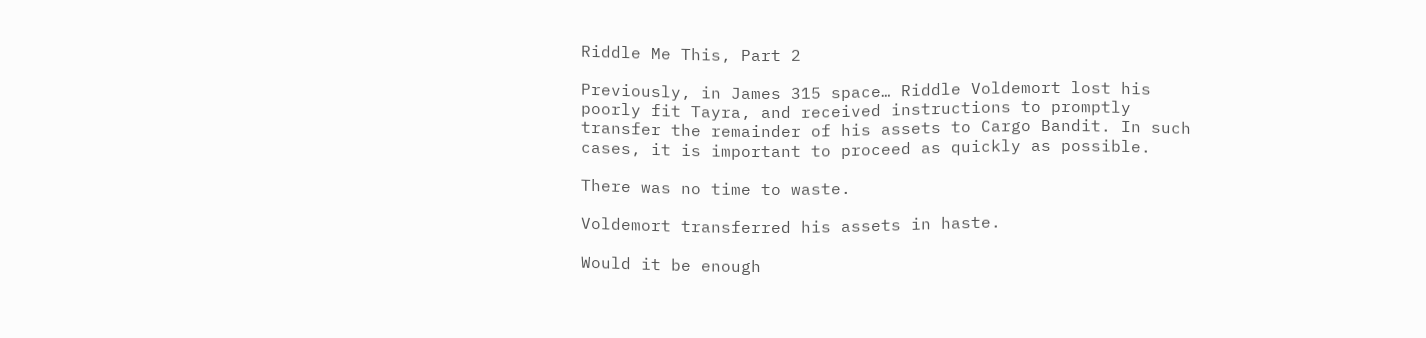Riddle Me This, Part 2

Previously, in James 315 space… Riddle Voldemort lost his poorly fit Tayra, and received instructions to promptly transfer the remainder of his assets to Cargo Bandit. In such cases, it is important to proceed as quickly as possible.

There was no time to waste.

Voldemort transferred his assets in haste.

Would it be enough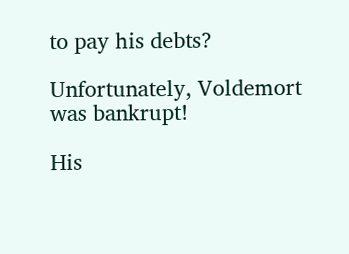to pay his debts?

Unfortunately, Voldemort was bankrupt!

His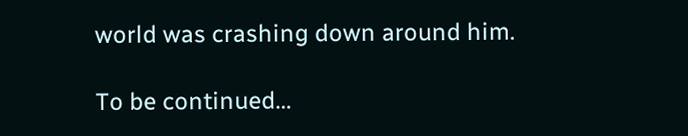world was crashing down around him.

To be continued…